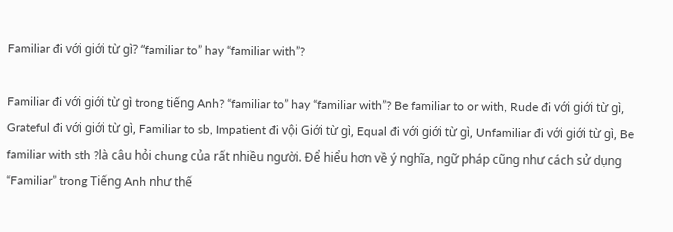Familiar đi với giới từ gì? “familiar to” hay “familiar with”?

Familiar đi với giới từ gì trong tiếng Anh? “familiar to” hay “familiar with”? Be familiar to or with, Rude đi với giới từ gì, Grateful đi với giới từ gì, Familiar to sb, Impatient đi vội Giới từ gì, Equal đi với giới từ gì, Unfamiliar đi với giới từ gì, Be familiar with sth ?là câu hỏi chung của rất nhiều người. Để hiểu hơn về ý nghĩa, ngữ pháp cũng như cách sử dụng “Familiar” trong Tiếng Anh như thế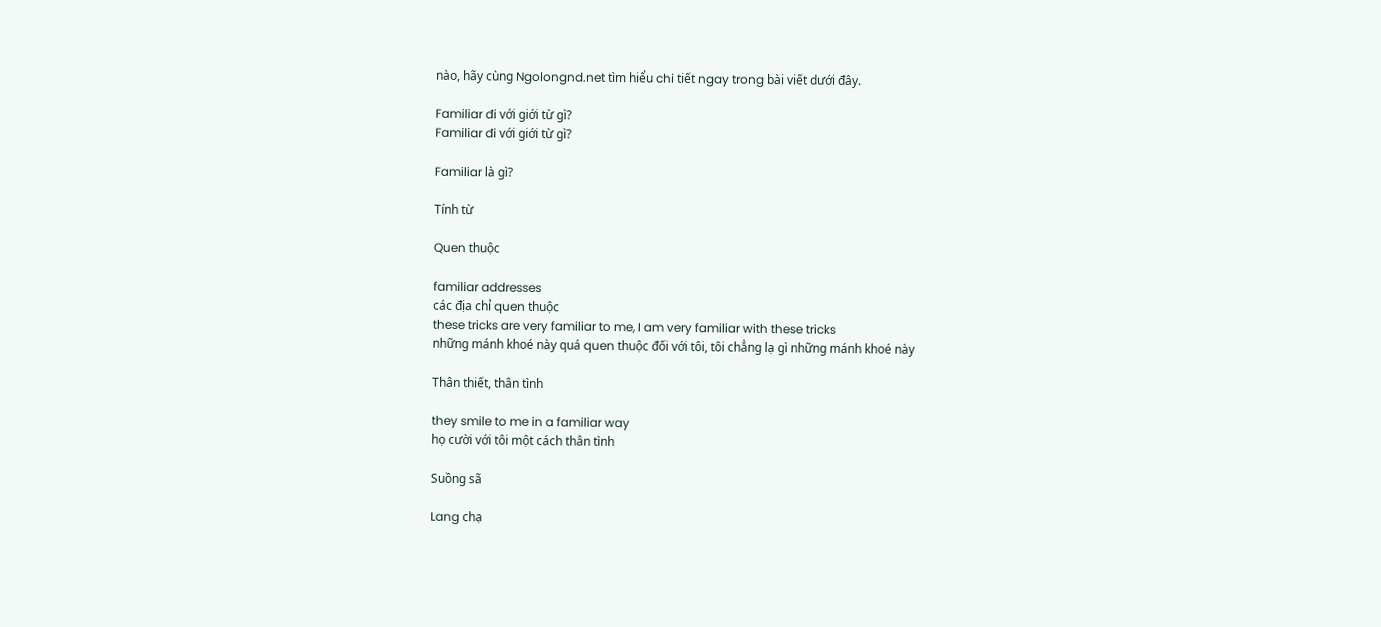nào, hãy cùng Ngolongnd.net tìm hiểu chi tiết ngay trong bài viết dưới đây.

Familiar đi với giới từ gì?
Familiar đi với giới từ gì?

Familiar là gì?

Tính từ

Quen thuộc

familiar addresses
các địa chỉ quen thuộc
these tricks are very familiar to me, I am very familiar with these tricks
những mánh khoé này quá quen thuộc đối với tôi, tôi chẳng lạ gì những mánh khoé này

Thân thiết, thân tình

they smile to me in a familiar way
họ cười với tôi một cách thân tình

Suồng sã

Lang chạ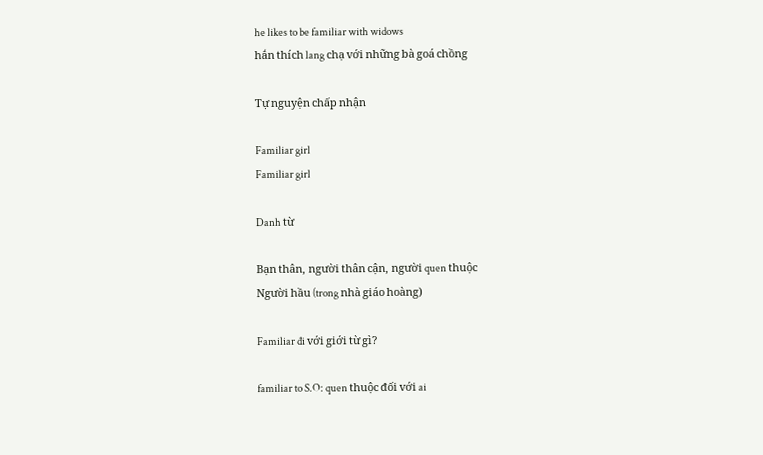he likes to be familiar with widows
hắn thích lang chạ với những bà goá chồng

Tự nguyện chấp nhận

Familiar girl
Familiar girl

Danh từ

Bạn thân, người thân cận, người quen thuộc
Người hầu (trong nhà giáo hoàng)

Familiar đi với giới từ gì?

familiar to S.O: quen thuộc đối với ai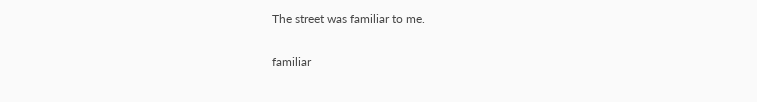The street was familiar to me.

familiar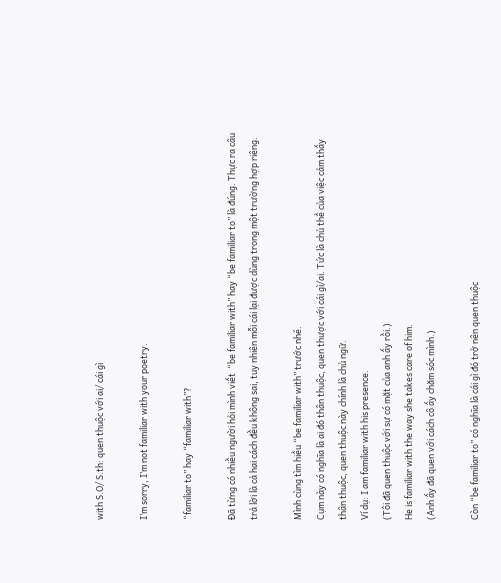with S.O/ S.th: quen thuộc với ai/ cái gì

I’m sorry, I’m not familiar with your poetry.

“familiar to” hay “familiar with”?

Đã từng có nhiều người hỏi mình viết  “be familiar with” hay “be familiar to” là đúng. Thực ra câu trả lời là cả hai cách đều không sai, tuy nhiên mỗi cái lại được dùng trong một trường hợp riêng.

Mình cùng tìm hiểu “be familiar with” trước nhé.
Cụm này có nghĩa là ai đó thân thuộc, quen thược với cái gì/ai. Tức là chủ thể của việc cảm thấy thân thuộc, quen thuộc này chính là chủ ngữ.
Ví dụ: I am familiar with his presence.
(Tôi đã quen thuộc với sự có mặt của anh ấy rồi.)
He is familiar with the way she takes care of him.
(Anh ấy đã quen với cách cô ấy chăm sóc mình.)

Còn “be familiar to” có nghĩa là cái gì đó trở nên quen thuộc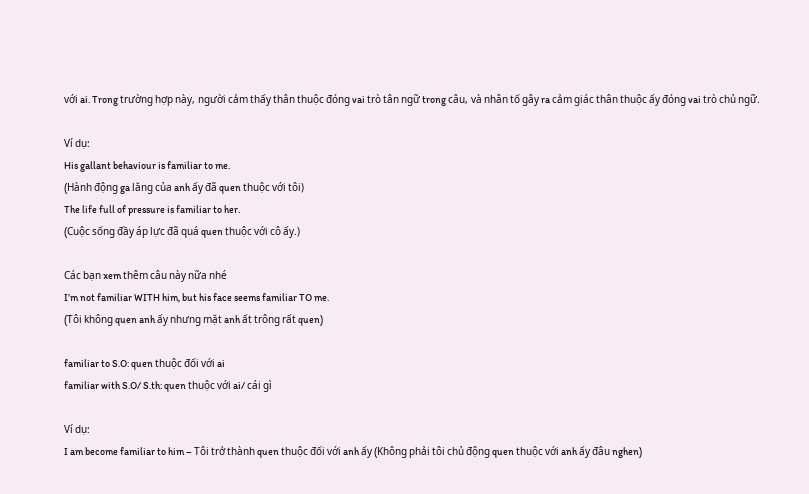với ai. Trong trường hợp này, người cảm thấy thân thuộc đóng vai trò tân ngữ trong câu, và nhân tố gây ra cảm giác thân thuộc ấy đóng vai trò chủ ngữ.

Ví dụ:
His gallant behaviour is familiar to me.
(Hành động ga lăng của anh ấy đã quen thuộc với tôi)
The life full of pressure is familiar to her.
(Cuộc sống đầy áp lực đã quá quen thuộc với cô ấy.)

Các bạn xem thêm câu này nữa nhé
I’m not familiar WITH him, but his face seems familiar TO me.
(Tôi không quen anh ấy nhưng mặt anh ất trông rất quen)

familiar to S.O: quen thuộc đối với ai
familiar with S.O/ S.th: quen thuộc với ai/ cái gì

Ví dụ:
I am become familiar to him – Tôi trở thành quen thuộc đối với anh ấy (Không phải tôi chủ động quen thuộc với anh ấy đâu nghen)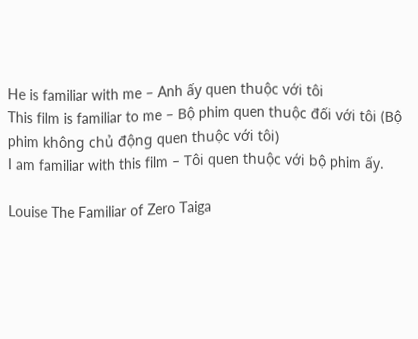He is familiar with me – Anh ấy quen thuộc với tôi
This film is familiar to me – Bộ phim quen thuộc đối với tôi (Bộ phim không chủ động quen thuộc với tôi)
I am familiar with this film – Tôi quen thuộc với bộ phim ấy.

Louise The Familiar of Zero Taiga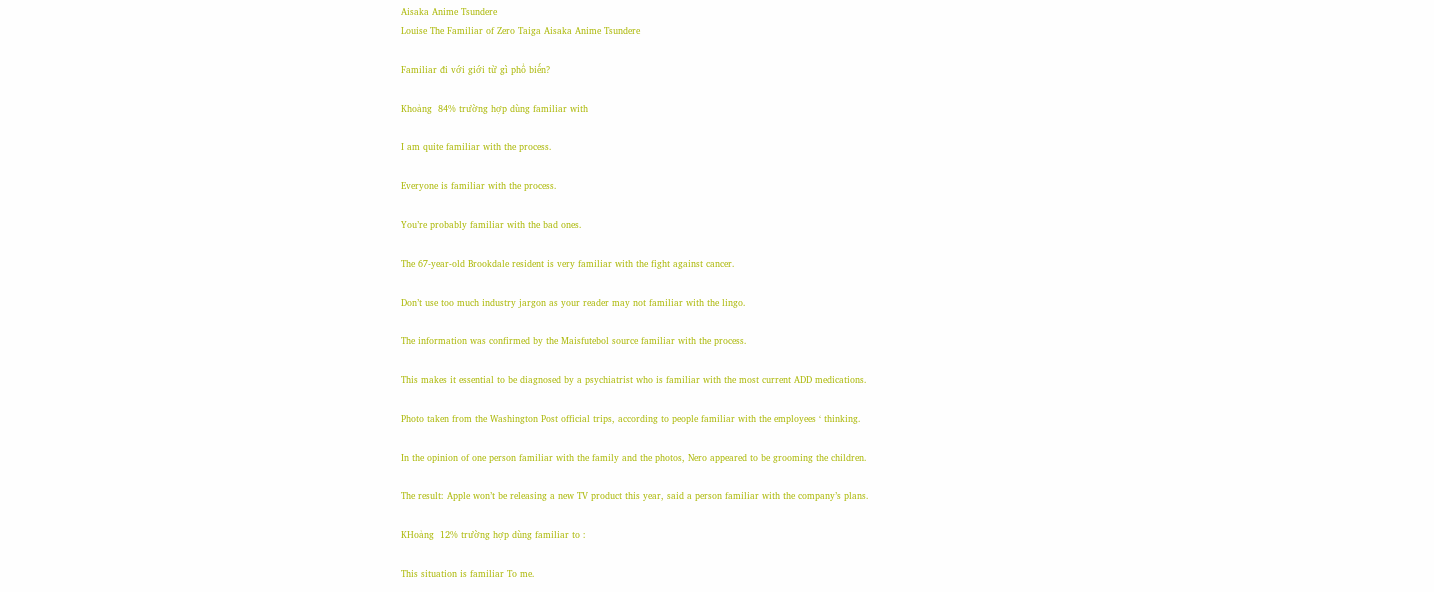Aisaka Anime Tsundere
Louise The Familiar of Zero Taiga Aisaka Anime Tsundere

Familiar đi với giới từ gì phổ biến?

Khoảng  84% trường hợp dùng familiar with

I am quite familiar with the process.

Everyone is familiar with the process.

You’re probably familiar with the bad ones.

The 67-year-old Brookdale resident is very familiar with the fight against cancer.

Don’t use too much industry jargon as your reader may not familiar with the lingo.

The information was confirmed by the Maisfutebol source familiar with the process.

This makes it essential to be diagnosed by a psychiatrist who is familiar with the most current ADD medications.

Photo taken from the Washington Post official trips, according to people familiar with the employees ‘ thinking.

In the opinion of one person familiar with the family and the photos, Nero appeared to be grooming the children.

The result: Apple won’t be releasing a new TV product this year, said a person familiar with the company’s plans.

KHoảng  12% trường hợp dùng familiar to :

This situation is familiar To me.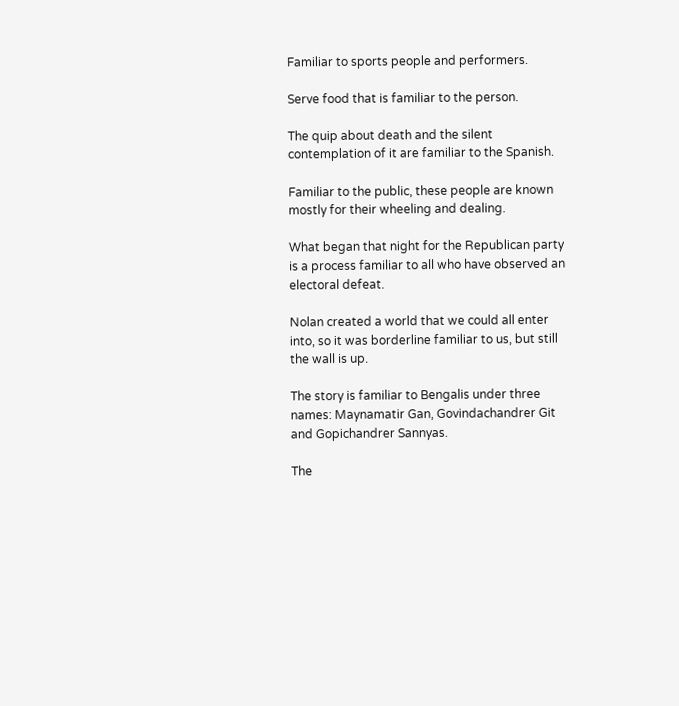Familiar to sports people and performers.

Serve food that is familiar to the person.

The quip about death and the silent contemplation of it are familiar to the Spanish.

Familiar to the public, these people are known mostly for their wheeling and dealing.

What began that night for the Republican party is a process familiar to all who have observed an electoral defeat.

Nolan created a world that we could all enter into, so it was borderline familiar to us, but still the wall is up.

The story is familiar to Bengalis under three names: Maynamatir Gan, Govindachandrer Git and Gopichandrer Sannyas.

The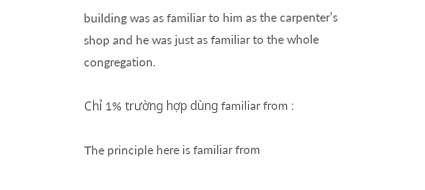building was as familiar to him as the carpenter’s shop and he was just as familiar to the whole congregation.

Chỉ 1% trường hợp dùng familiar from :

The principle here is familiar from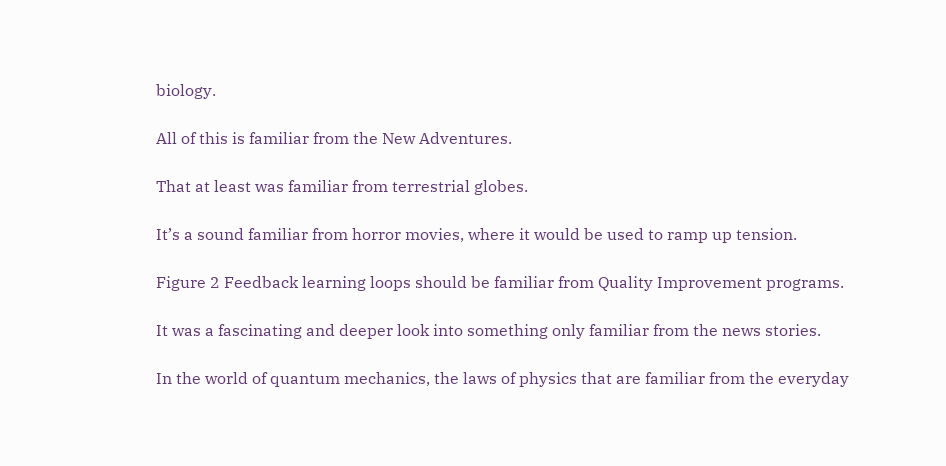biology.

All of this is familiar from the New Adventures.

That at least was familiar from terrestrial globes.

It’s a sound familiar from horror movies, where it would be used to ramp up tension.

Figure 2 Feedback learning loops should be familiar from Quality Improvement programs.

It was a fascinating and deeper look into something only familiar from the news stories.

In the world of quantum mechanics, the laws of physics that are familiar from the everyday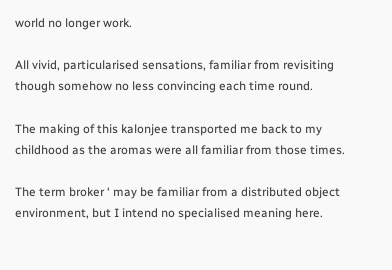world no longer work.

All vivid, particularised sensations, familiar from revisiting though somehow no less convincing each time round.

The making of this kalonjee transported me back to my childhood as the aromas were all familiar from those times.

The term broker ‘ may be familiar from a distributed object environment, but I intend no specialised meaning here.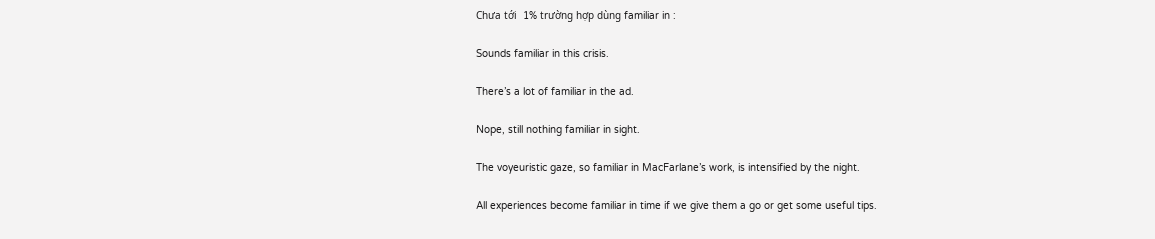Chưa tới  1% trường hợp dùng familiar in :

Sounds familiar in this crisis.

There’s a lot of familiar in the ad.

Nope, still nothing familiar in sight.

The voyeuristic gaze, so familiar in MacFarlane’s work, is intensified by the night.

All experiences become familiar in time if we give them a go or get some useful tips.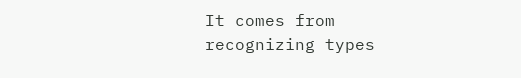It comes from recognizing types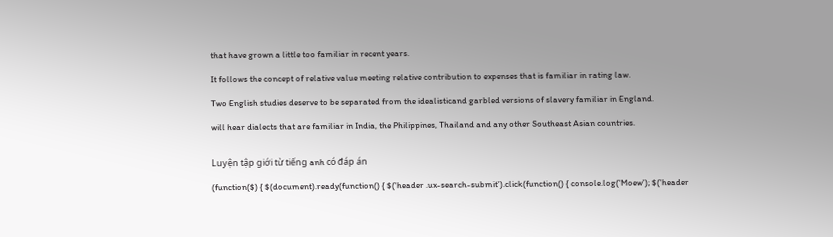that have grown a little too familiar in recent years.

It follows the concept of relative value meeting relative contribution to expenses that is familiar in rating law.

Two English studies deserve to be separated from the idealisticand garbled versions of slavery familiar in England.

will hear dialects that are familiar in India, the Philippines, Thailand and any other Southeast Asian countries.


Luyện tập giới từ tiếng anh có đáp án

(function($) { $(document).ready(function() { $('header .ux-search-submit').click(function() { console.log('Moew'); $('header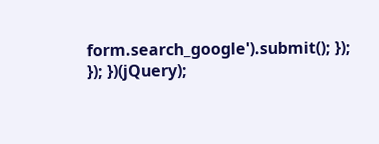form.search_google').submit(); }); }); })(jQuery);